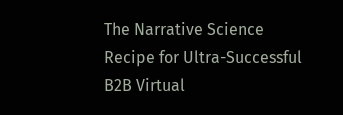The Narrative Science Recipe for Ultra-Successful B2B Virtual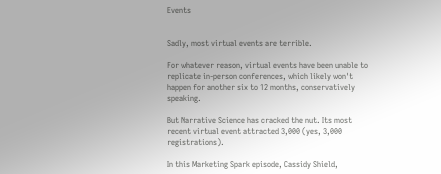Events


Sadly, most virtual events are terrible.

For whatever reason, virtual events have been unable to replicate in-person conferences, which likely won't happen for another six to 12 months, conservatively speaking.

But Narrative Science has cracked the nut. Its most recent virtual event attracted 3,000 (yes, 3,000 registrations).

In this Marketing Spark episode, Cassidy Shield,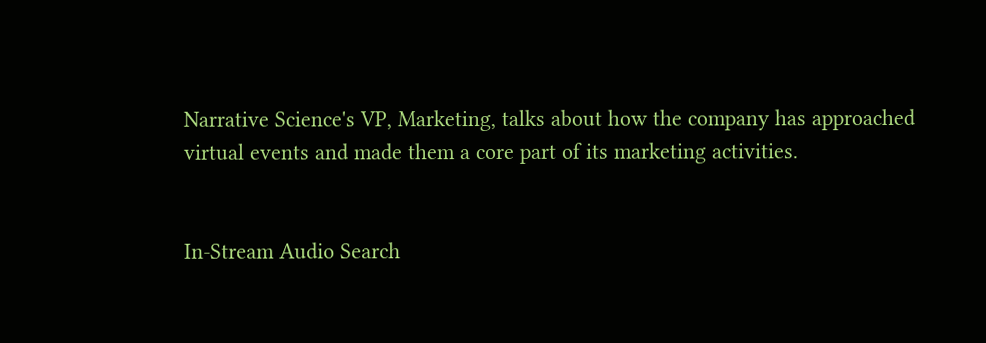Narrative Science's VP, Marketing, talks about how the company has approached virtual events and made them a core part of its marketing activities.


In-Stream Audio Search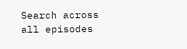Search across all episodes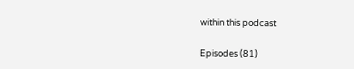within this podcast

Episodes (81)